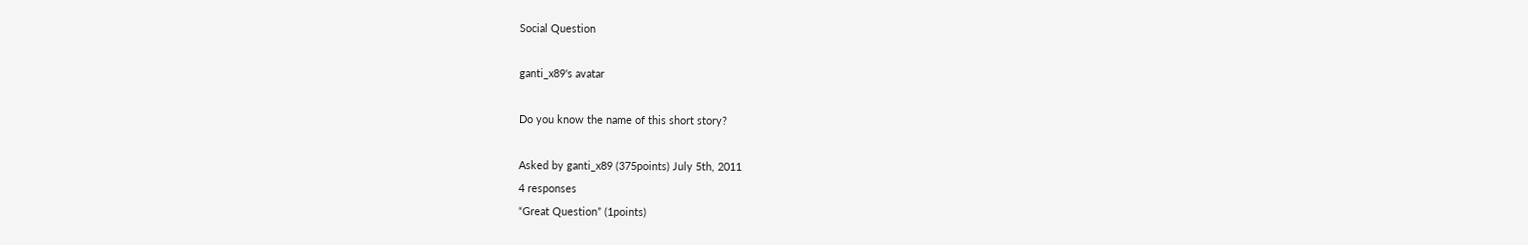Social Question

ganti_x89's avatar

Do you know the name of this short story?

Asked by ganti_x89 (375points) July 5th, 2011
4 responses
“Great Question” (1points)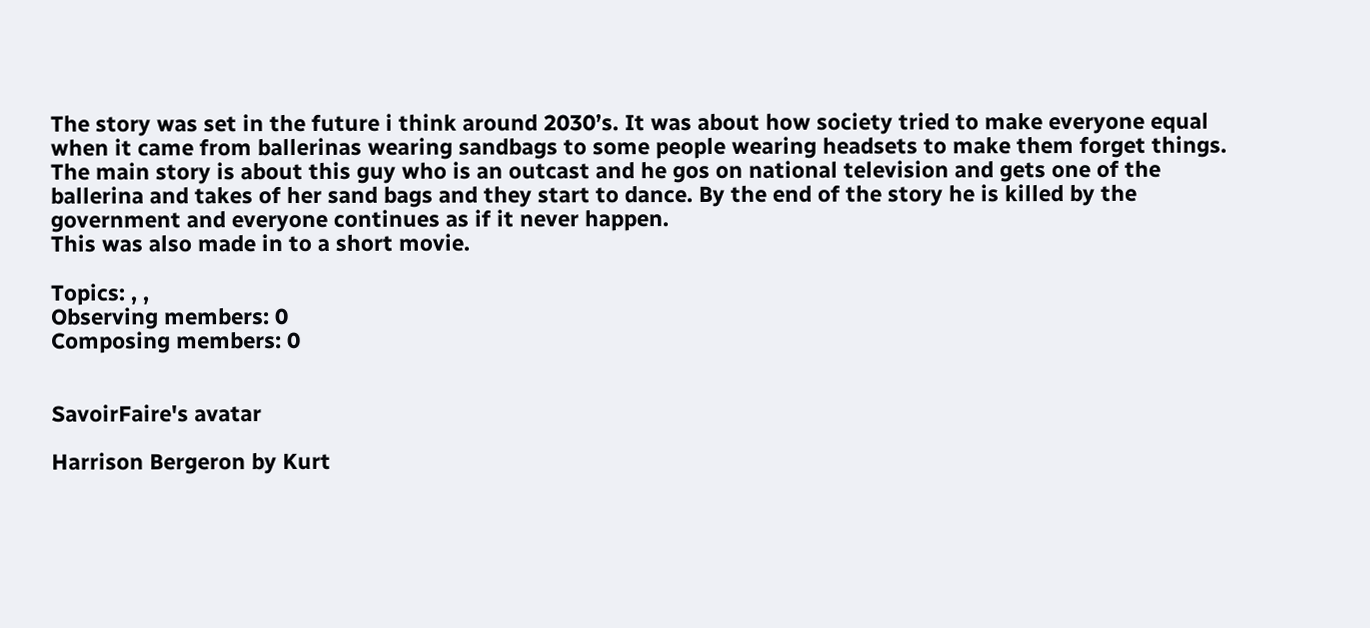The story was set in the future i think around 2030’s. It was about how society tried to make everyone equal when it came from ballerinas wearing sandbags to some people wearing headsets to make them forget things.
The main story is about this guy who is an outcast and he gos on national television and gets one of the ballerina and takes of her sand bags and they start to dance. By the end of the story he is killed by the government and everyone continues as if it never happen.
This was also made in to a short movie.

Topics: , ,
Observing members: 0
Composing members: 0


SavoirFaire's avatar

Harrison Bergeron by Kurt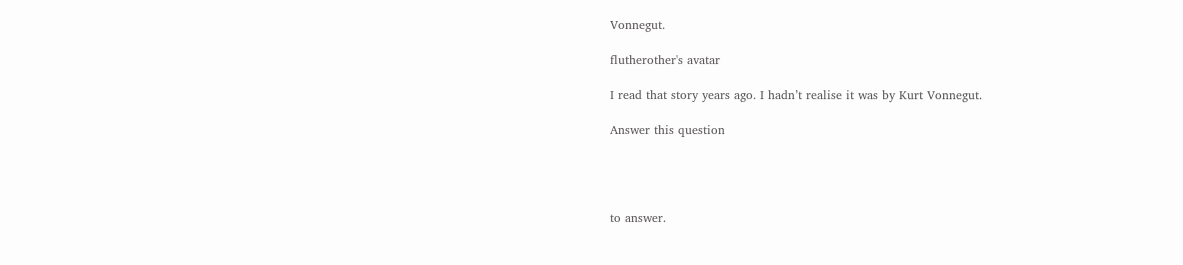Vonnegut.

flutherother's avatar

I read that story years ago. I hadn’t realise it was by Kurt Vonnegut.

Answer this question




to answer.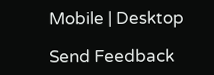Mobile | Desktop

Send Feedback